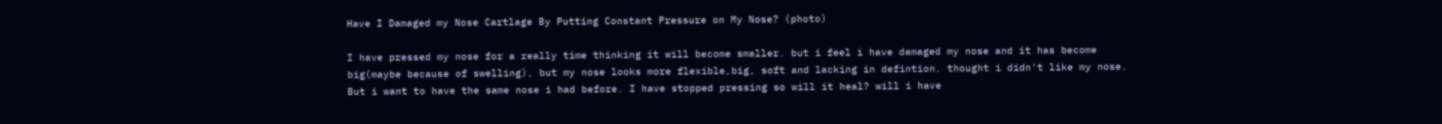Have I Damaged my Nose Cartlage By Putting Constant Pressure on My Nose? (photo)

I have pressed my nose for a really time thinking it will become smaller. but i feel i have damaged my nose and it has become big(maybe because of swelling), but my nose looks more flexible,big, soft and lacking in defintion. thought i didn't like my nose. But i want to have the same nose i had before. I have stopped pressing so will it heal? will i have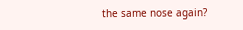the same nose again?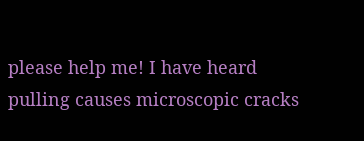please help me! I have heard pulling causes microscopic cracks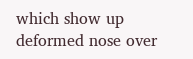which show up deformed nose over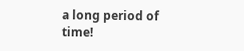a long period of time!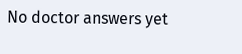No doctor answers yet